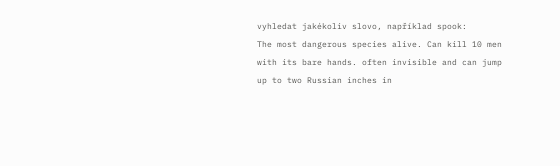vyhledat jakékoliv slovo, například spook:
The most dangerous species alive. Can kill 10 men with its bare hands. often invisible and can jump up to two Russian inches in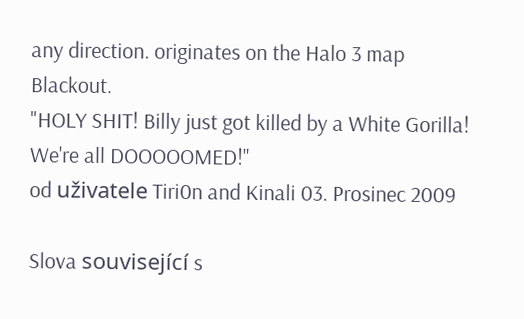any direction. originates on the Halo 3 map Blackout.
"HOLY SHIT! Billy just got killed by a White Gorilla! We're all DOOOOOMED!"
od uživatele Tiri0n and Kinali 03. Prosinec 2009

Slova související s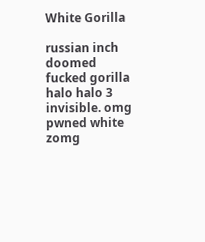White Gorilla

russian inch doomed fucked gorilla halo halo 3 invisible. omg pwned white zomg